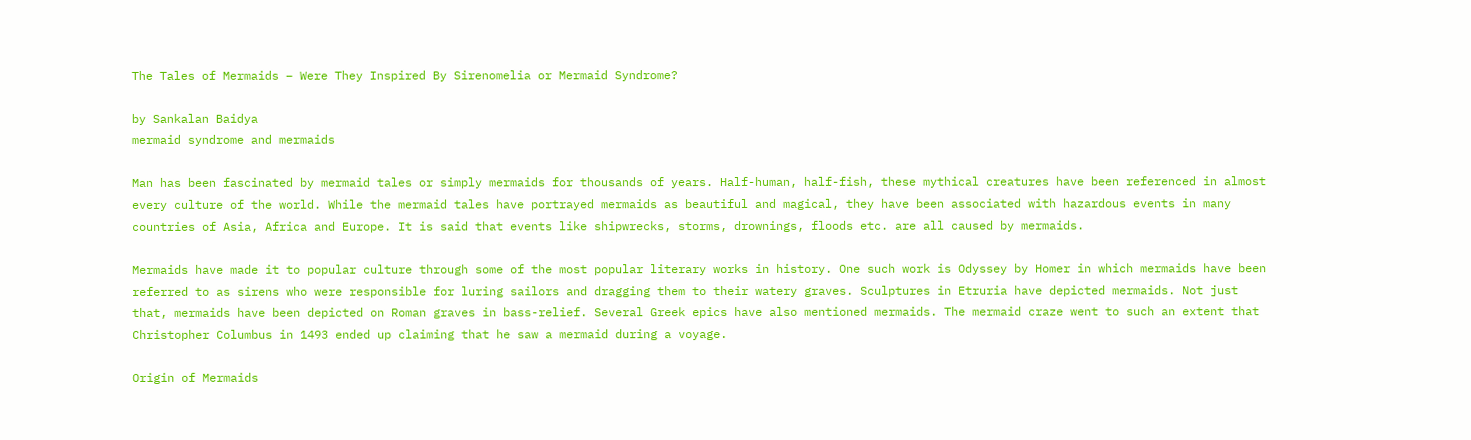The Tales of Mermaids – Were They Inspired By Sirenomelia or Mermaid Syndrome?

by Sankalan Baidya
mermaid syndrome and mermaids

Man has been fascinated by mermaid tales or simply mermaids for thousands of years. Half-human, half-fish, these mythical creatures have been referenced in almost every culture of the world. While the mermaid tales have portrayed mermaids as beautiful and magical, they have been associated with hazardous events in many countries of Asia, Africa and Europe. It is said that events like shipwrecks, storms, drownings, floods etc. are all caused by mermaids.

Mermaids have made it to popular culture through some of the most popular literary works in history. One such work is Odyssey by Homer in which mermaids have been referred to as sirens who were responsible for luring sailors and dragging them to their watery graves. Sculptures in Etruria have depicted mermaids. Not just that, mermaids have been depicted on Roman graves in bass-relief. Several Greek epics have also mentioned mermaids. The mermaid craze went to such an extent that Christopher Columbus in 1493 ended up claiming that he saw a mermaid during a voyage.

Origin of Mermaids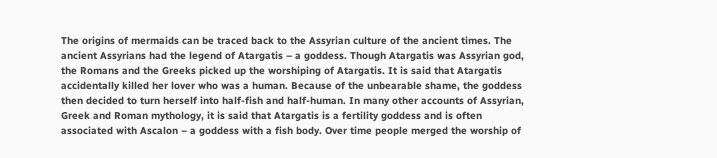The origins of mermaids can be traced back to the Assyrian culture of the ancient times. The ancient Assyrians had the legend of Atargatis – a goddess. Though Atargatis was Assyrian god, the Romans and the Greeks picked up the worshiping of Atargatis. It is said that Atargatis accidentally killed her lover who was a human. Because of the unbearable shame, the goddess then decided to turn herself into half-fish and half-human. In many other accounts of Assyrian, Greek and Roman mythology, it is said that Atargatis is a fertility goddess and is often associated with Ascalon – a goddess with a fish body. Over time people merged the worship of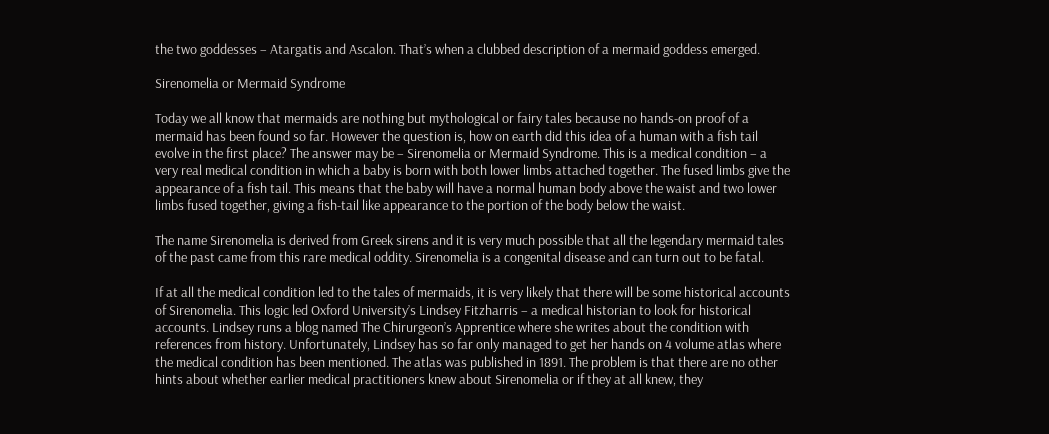the two goddesses – Atargatis and Ascalon. That’s when a clubbed description of a mermaid goddess emerged.

Sirenomelia or Mermaid Syndrome

Today we all know that mermaids are nothing but mythological or fairy tales because no hands-on proof of a mermaid has been found so far. However the question is, how on earth did this idea of a human with a fish tail evolve in the first place? The answer may be – Sirenomelia or Mermaid Syndrome. This is a medical condition – a very real medical condition in which a baby is born with both lower limbs attached together. The fused limbs give the appearance of a fish tail. This means that the baby will have a normal human body above the waist and two lower limbs fused together, giving a fish-tail like appearance to the portion of the body below the waist.

The name Sirenomelia is derived from Greek sirens and it is very much possible that all the legendary mermaid tales of the past came from this rare medical oddity. Sirenomelia is a congenital disease and can turn out to be fatal.

If at all the medical condition led to the tales of mermaids, it is very likely that there will be some historical accounts of Sirenomelia. This logic led Oxford University’s Lindsey Fitzharris – a medical historian to look for historical accounts. Lindsey runs a blog named The Chirurgeon’s Apprentice where she writes about the condition with references from history. Unfortunately, Lindsey has so far only managed to get her hands on 4 volume atlas where the medical condition has been mentioned. The atlas was published in 1891. The problem is that there are no other hints about whether earlier medical practitioners knew about Sirenomelia or if they at all knew, they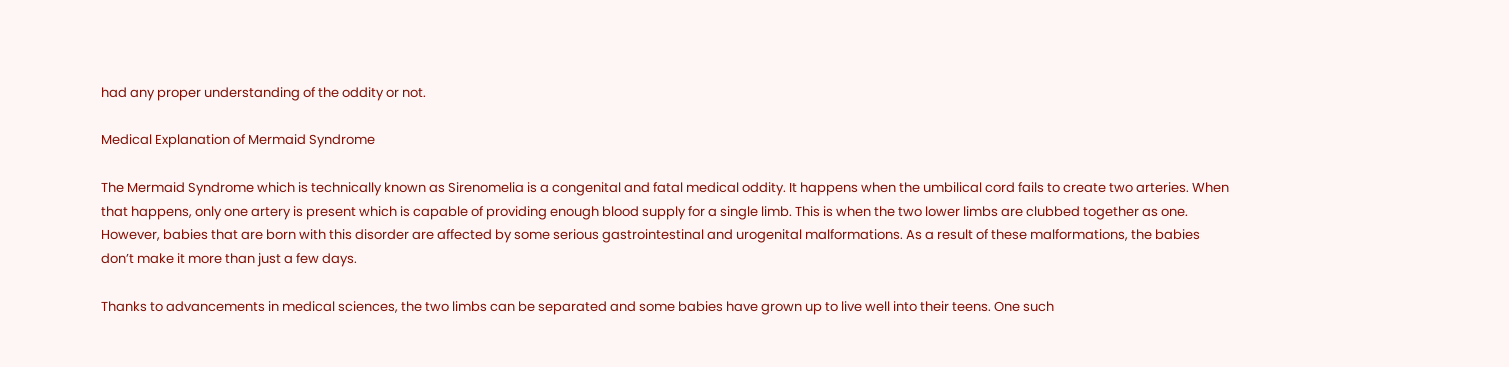had any proper understanding of the oddity or not.

Medical Explanation of Mermaid Syndrome

The Mermaid Syndrome which is technically known as Sirenomelia is a congenital and fatal medical oddity. It happens when the umbilical cord fails to create two arteries. When that happens, only one artery is present which is capable of providing enough blood supply for a single limb. This is when the two lower limbs are clubbed together as one. However, babies that are born with this disorder are affected by some serious gastrointestinal and urogenital malformations. As a result of these malformations, the babies don’t make it more than just a few days.

Thanks to advancements in medical sciences, the two limbs can be separated and some babies have grown up to live well into their teens. One such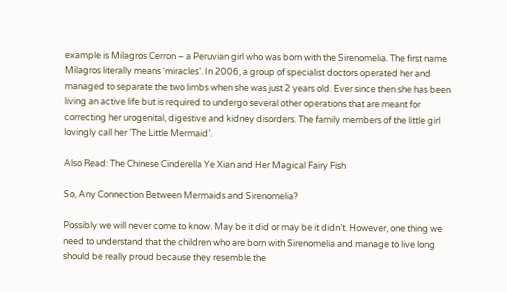example is Milagros Cerron – a Peruvian girl who was born with the Sirenomelia. The first name Milagros literally means ‘miracles’. In 2006, a group of specialist doctors operated her and managed to separate the two limbs when she was just 2 years old. Ever since then she has been living an active life but is required to undergo several other operations that are meant for correcting her urogenital, digestive and kidney disorders. The family members of the little girl lovingly call her ‘The Little Mermaid’.

Also Read: The Chinese Cinderella Ye Xian and Her Magical Fairy Fish

So, Any Connection Between Mermaids and Sirenomelia?

Possibly we will never come to know. May be it did or may be it didn’t. However, one thing we need to understand that the children who are born with Sirenomelia and manage to live long should be really proud because they resemble the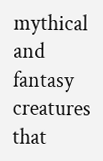mythical and fantasy creatures that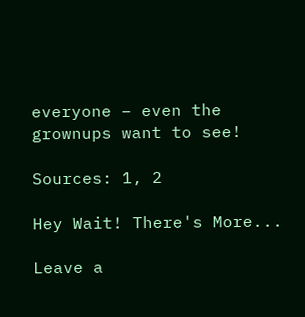everyone – even the grownups want to see!

Sources: 1, 2

Hey Wait! There's More...

Leave a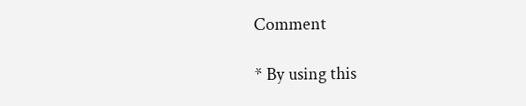Comment

* By using this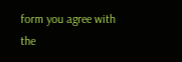form you agree with the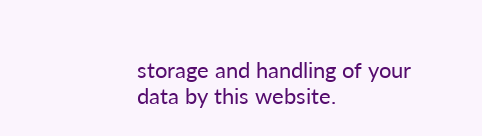storage and handling of your data by this website.